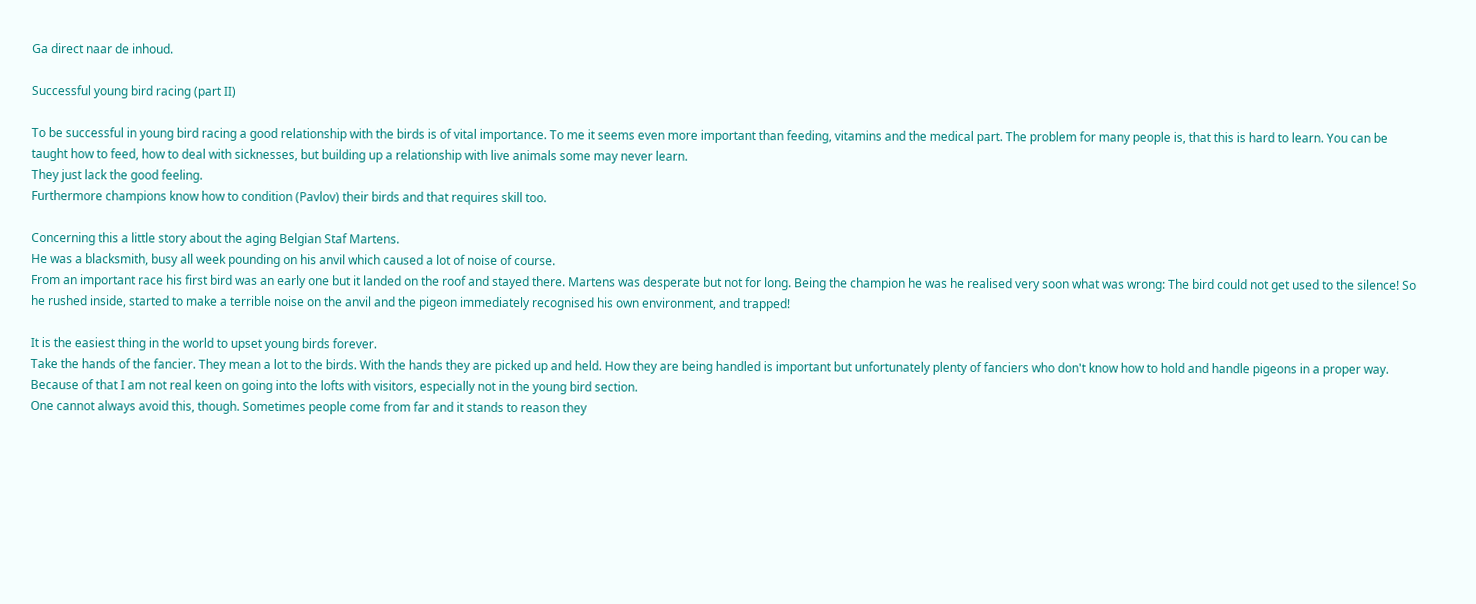Ga direct naar de inhoud.

Successful young bird racing (part II)

To be successful in young bird racing a good relationship with the birds is of vital importance. To me it seems even more important than feeding, vitamins and the medical part. The problem for many people is, that this is hard to learn. You can be taught how to feed, how to deal with sicknesses, but building up a relationship with live animals some may never learn.
They just lack the good feeling.
Furthermore champions know how to condition (Pavlov) their birds and that requires skill too.

Concerning this a little story about the aging Belgian Staf Martens.
He was a blacksmith, busy all week pounding on his anvil which caused a lot of noise of course.
From an important race his first bird was an early one but it landed on the roof and stayed there. Martens was desperate but not for long. Being the champion he was he realised very soon what was wrong: The bird could not get used to the silence! So he rushed inside, started to make a terrible noise on the anvil and the pigeon immediately recognised his own environment, and trapped!

It is the easiest thing in the world to upset young birds forever.
Take the hands of the fancier. They mean a lot to the birds. With the hands they are picked up and held. How they are being handled is important but unfortunately plenty of fanciers who don't know how to hold and handle pigeons in a proper way.
Because of that I am not real keen on going into the lofts with visitors, especially not in the young bird section.
One cannot always avoid this, though. Sometimes people come from far and it stands to reason they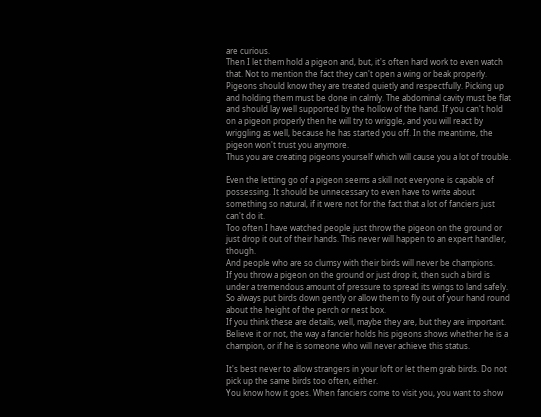are curious.
Then I let them hold a pigeon and, but, it's often hard work to even watch that. Not to mention the fact they can't open a wing or beak properly.
Pigeons should know they are treated quietly and respectfully. Picking up and holding them must be done in calmly. The abdominal cavity must be flat and should lay well supported by the hollow of the hand. If you can't hold on a pigeon properly then he will try to wriggle, and you will react by wriggling as well, because he has started you off. In the meantime, the pigeon won't trust you anymore.
Thus you are creating pigeons yourself which will cause you a lot of trouble.

Even the letting go of a pigeon seems a skill not everyone is capable of possessing. It should be unnecessary to even have to write about something so natural, if it were not for the fact that a lot of fanciers just can't do it.
Too often I have watched people just throw the pigeon on the ground or just drop it out of their hands. This never will happen to an expert handler, though.
And people who are so clumsy with their birds will never be champions.
If you throw a pigeon on the ground or just drop it, then such a bird is under a tremendous amount of pressure to spread its wings to land safely.
So always put birds down gently or allow them to fly out of your hand round about the height of the perch or nest box.
If you think these are details, well, maybe they are, but they are important. Believe it or not, the way a fancier holds his pigeons shows whether he is a champion, or if he is someone who will never achieve this status.

It's best never to allow strangers in your loft or let them grab birds. Do not pick up the same birds too often, either.
You know how it goes. When fanciers come to visit you, you want to show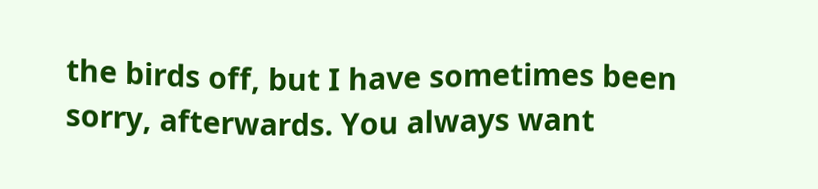the birds off, but I have sometimes been sorry, afterwards. You always want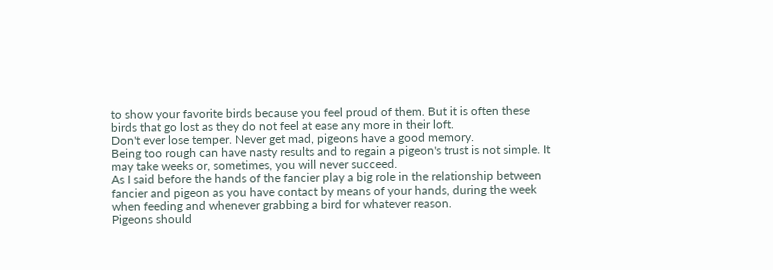to show your favorite birds because you feel proud of them. But it is often these birds that go lost as they do not feel at ease any more in their loft.
Don't ever lose temper. Never get mad, pigeons have a good memory.
Being too rough can have nasty results and to regain a pigeon's trust is not simple. It may take weeks or, sometimes, you will never succeed.
As I said before the hands of the fancier play a big role in the relationship between fancier and pigeon as you have contact by means of your hands, during the week when feeding and whenever grabbing a bird for whatever reason.
Pigeons should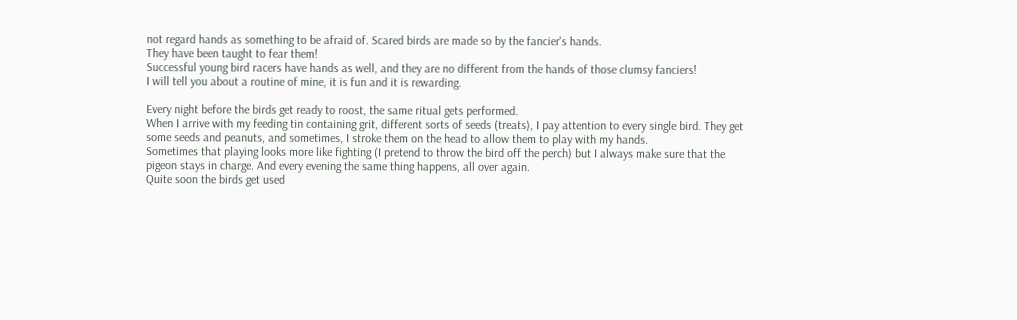not regard hands as something to be afraid of. Scared birds are made so by the fancier's hands.
They have been taught to fear them!
Successful young bird racers have hands as well, and they are no different from the hands of those clumsy fanciers!
I will tell you about a routine of mine, it is fun and it is rewarding.

Every night before the birds get ready to roost, the same ritual gets performed.
When I arrive with my feeding tin containing grit, different sorts of seeds (treats), I pay attention to every single bird. They get some seeds and peanuts, and sometimes, I stroke them on the head to allow them to play with my hands.
Sometimes that playing looks more like fighting (I pretend to throw the bird off the perch) but I always make sure that the pigeon stays in charge. And every evening the same thing happens, all over again.
Quite soon the birds get used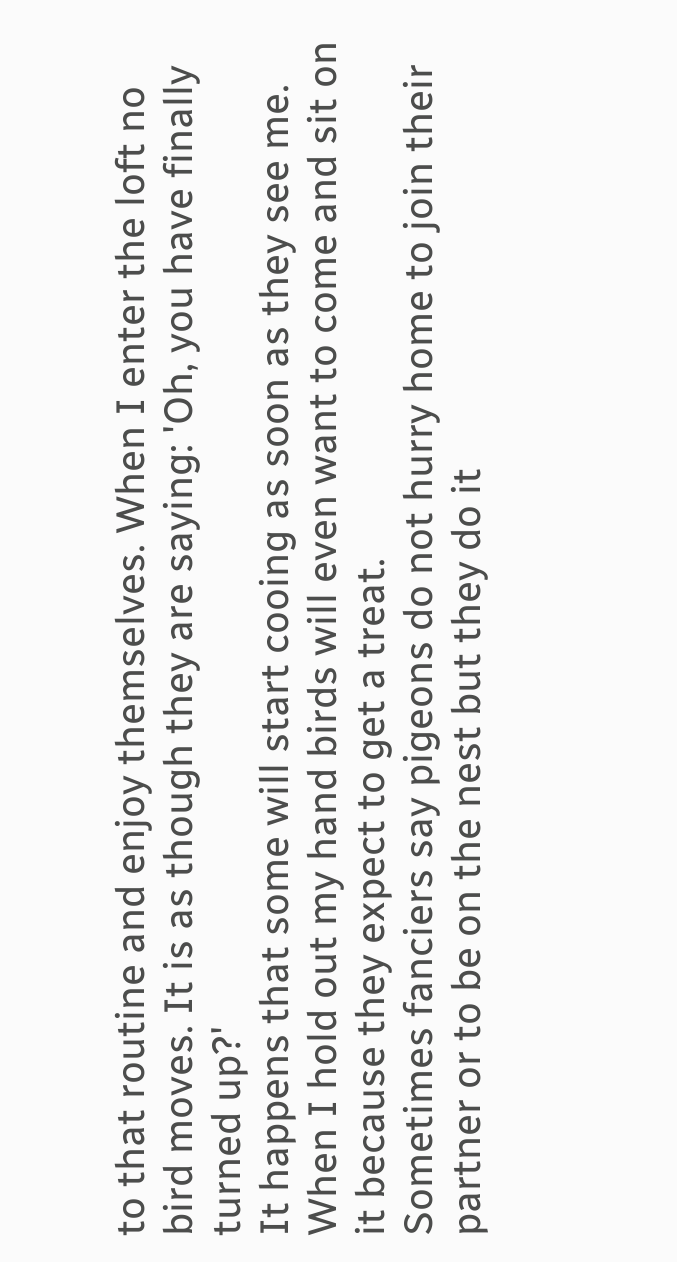to that routine and enjoy themselves. When I enter the loft no bird moves. It is as though they are saying: 'Oh, you have finally turned up?'
It happens that some will start cooing as soon as they see me.
When I hold out my hand birds will even want to come and sit on it because they expect to get a treat.
Sometimes fanciers say pigeons do not hurry home to join their partner or to be on the nest but they do it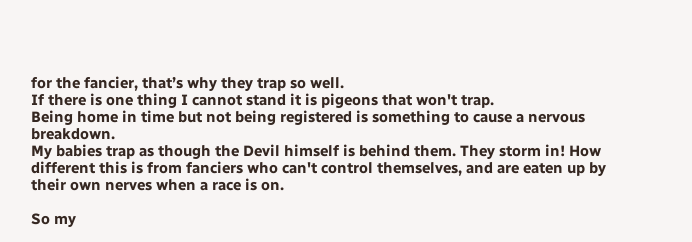for the fancier, that’s why they trap so well.
If there is one thing I cannot stand it is pigeons that won't trap.
Being home in time but not being registered is something to cause a nervous breakdown.
My babies trap as though the Devil himself is behind them. They storm in! How different this is from fanciers who can't control themselves, and are eaten up by their own nerves when a race is on.

So my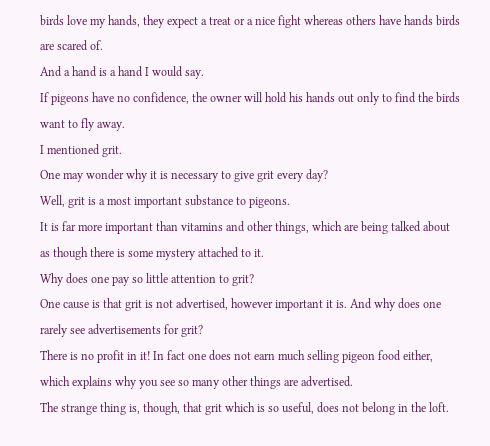birds love my hands, they expect a treat or a nice fight whereas others have hands birds are scared of.
And a hand is a hand I would say.
If pigeons have no confidence, the owner will hold his hands out only to find the birds want to fly away.
I mentioned grit.
One may wonder why it is necessary to give grit every day?
Well, grit is a most important substance to pigeons.
It is far more important than vitamins and other things, which are being talked about as though there is some mystery attached to it.
Why does one pay so little attention to grit?
One cause is that grit is not advertised, however important it is. And why does one rarely see advertisements for grit?
There is no profit in it! In fact one does not earn much selling pigeon food either, which explains why you see so many other things are advertised.
The strange thing is, though, that grit which is so useful, does not belong in the loft.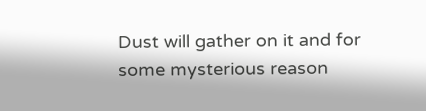Dust will gather on it and for some mysterious reason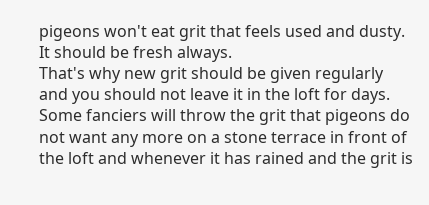pigeons won't eat grit that feels used and dusty.
It should be fresh always.
That's why new grit should be given regularly and you should not leave it in the loft for days.
Some fanciers will throw the grit that pigeons do not want any more on a stone terrace in front of the loft and whenever it has rained and the grit is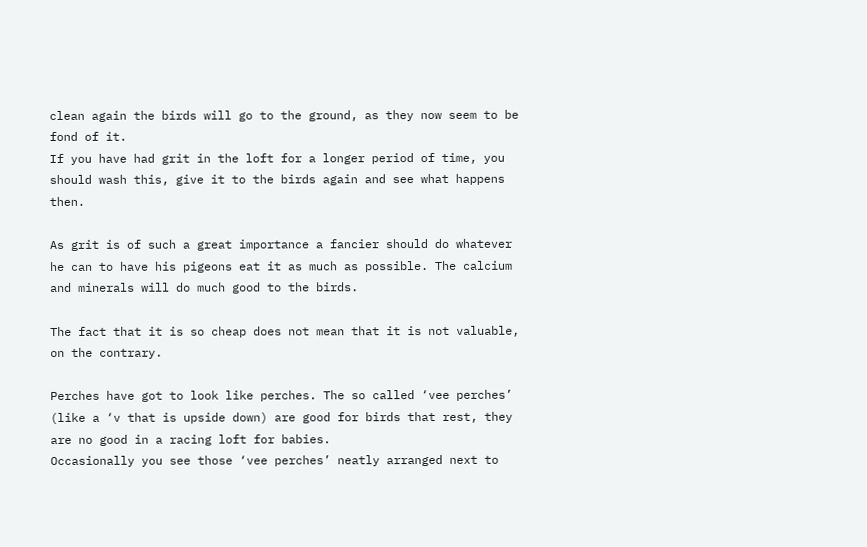clean again the birds will go to the ground, as they now seem to be fond of it.
If you have had grit in the loft for a longer period of time, you should wash this, give it to the birds again and see what happens then.

As grit is of such a great importance a fancier should do whatever he can to have his pigeons eat it as much as possible. The calcium and minerals will do much good to the birds.

The fact that it is so cheap does not mean that it is not valuable, on the contrary.

Perches have got to look like perches. The so called ‘vee perches’ (like a ‘v that is upside down) are good for birds that rest, they are no good in a racing loft for babies.
Occasionally you see those ‘vee perches’ neatly arranged next to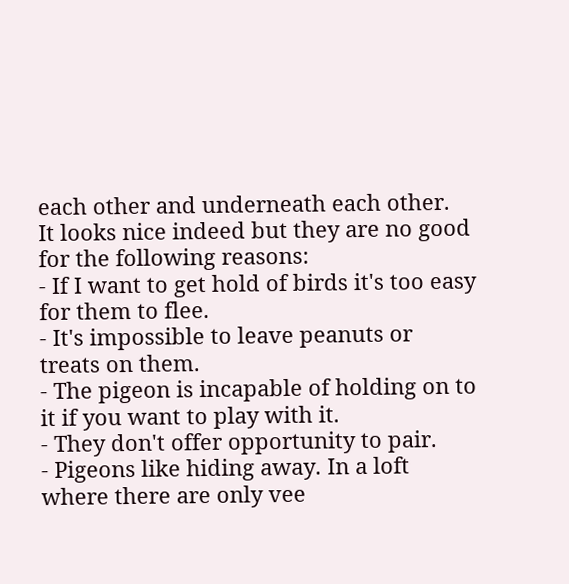each other and underneath each other.
It looks nice indeed but they are no good for the following reasons:
- If I want to get hold of birds it's too easy for them to flee.
- It's impossible to leave peanuts or treats on them.
- The pigeon is incapable of holding on to it if you want to play with it.
- They don't offer opportunity to pair.
- Pigeons like hiding away. In a loft where there are only vee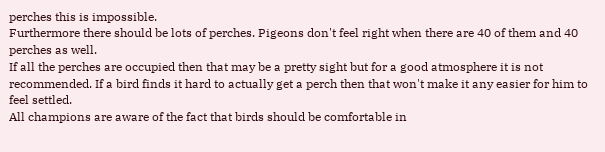perches this is impossible.
Furthermore there should be lots of perches. Pigeons don't feel right when there are 40 of them and 40 perches as well.
If all the perches are occupied then that may be a pretty sight but for a good atmosphere it is not recommended. If a bird finds it hard to actually get a perch then that won't make it any easier for him to feel settled.
All champions are aware of the fact that birds should be comfortable in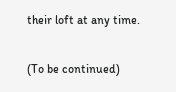their loft at any time.

(To be continued)